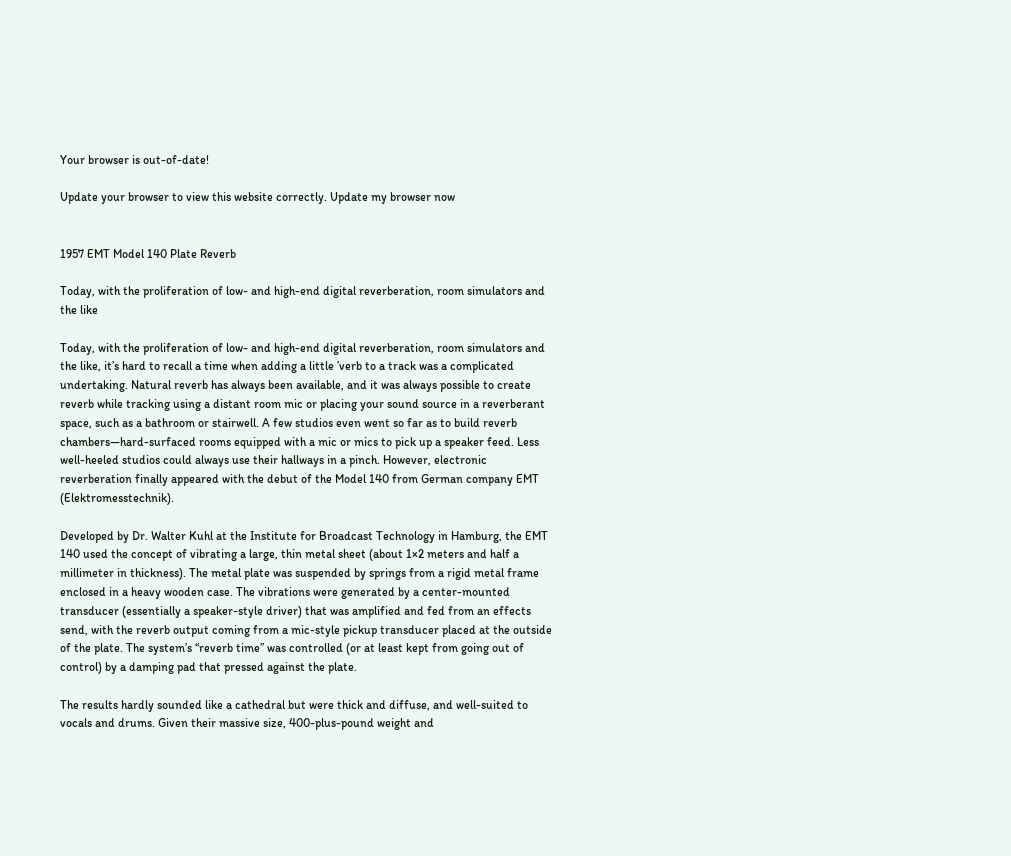Your browser is out-of-date!

Update your browser to view this website correctly. Update my browser now


1957 EMT Model 140 Plate Reverb

Today, with the proliferation of low- and high-end digital reverberation, room simulators and the like

Today, with the proliferation of low- and high-end digital reverberation, room simulators and the like, it’s hard to recall a time when adding a little ’verb to a track was a complicated undertaking. Natural reverb has always been available, and it was always possible to create reverb while tracking using a distant room mic or placing your sound source in a reverberant space, such as a bathroom or stairwell. A few studios even went so far as to build reverb chambers—hard-surfaced rooms equipped with a mic or mics to pick up a speaker feed. Less well-heeled studios could always use their hallways in a pinch. However, electronic reverberation finally appeared with the debut of the Model 140 from German company EMT (Elektromesstechnik).

Developed by Dr. Walter Kuhl at the Institute for Broadcast Technology in Hamburg, the EMT 140 used the concept of vibrating a large, thin metal sheet (about 1×2 meters and half a millimeter in thickness). The metal plate was suspended by springs from a rigid metal frame enclosed in a heavy wooden case. The vibrations were generated by a center-mounted transducer (essentially a speaker-style driver) that was amplified and fed from an effects send, with the reverb output coming from a mic-style pickup transducer placed at the outside of the plate. The system’s “reverb time” was controlled (or at least kept from going out of control) by a damping pad that pressed against the plate.

The results hardly sounded like a cathedral but were thick and diffuse, and well-suited to vocals and drums. Given their massive size, 400-plus-pound weight and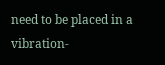need to be placed in a vibration-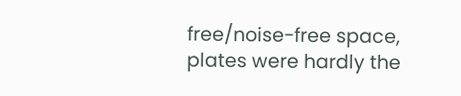free/noise-free space, plates were hardly the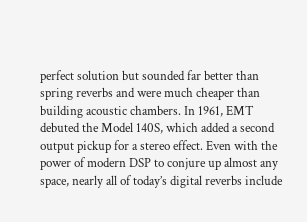perfect solution but sounded far better than spring reverbs and were much cheaper than building acoustic chambers. In 1961, EMT debuted the Model 140S, which added a second output pickup for a stereo effect. Even with the power of modern DSP to conjure up almost any space, nearly all of today’s digital reverbs include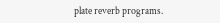plate reverb programs.